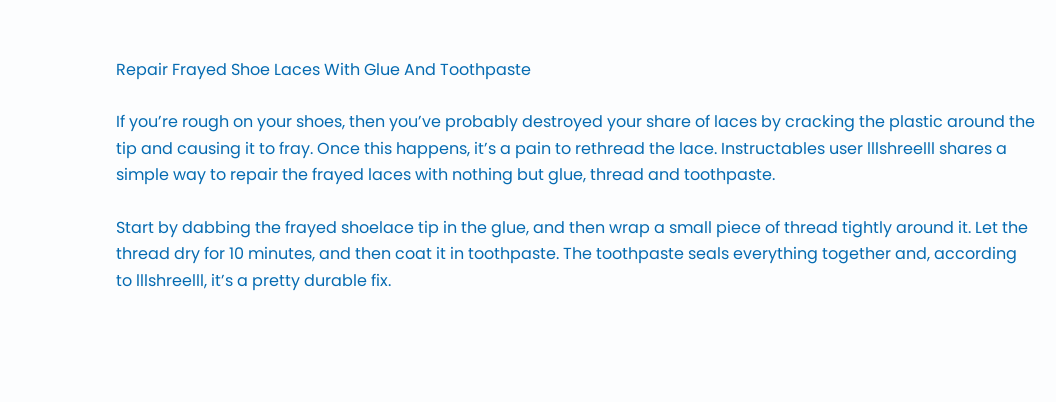Repair Frayed Shoe Laces With Glue And Toothpaste

If you’re rough on your shoes, then you’ve probably destroyed your share of laces by cracking the plastic around the tip and causing it to fray. Once this happens, it’s a pain to rethread the lace. Instructables user lllshreelll shares a simple way to repair the frayed laces with nothing but glue, thread and toothpaste.

Start by dabbing the frayed shoelace tip in the glue, and then wrap a small piece of thread tightly around it. Let the thread dry for 10 minutes, and then coat it in toothpaste. The toothpaste seals everything together and, according to lllshreelll, it’s a pretty durable fix.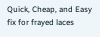Quick, Cheap, and Easy fix for frayed laces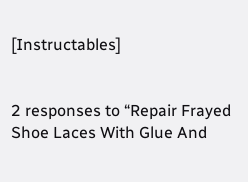[Instructables]


2 responses to “Repair Frayed Shoe Laces With Glue And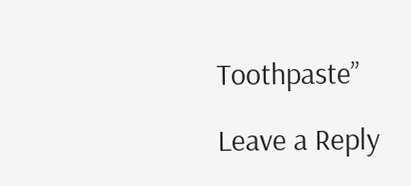Toothpaste”

Leave a Reply